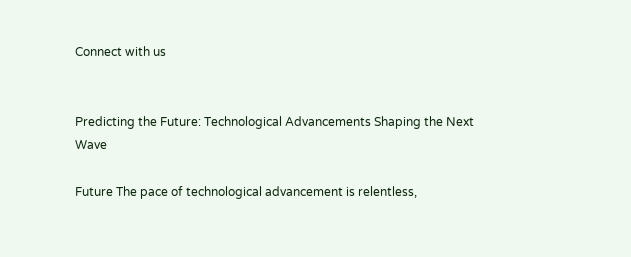Connect with us


Predicting the Future: Technological Advancements Shaping the Next Wave

Future The pace of technological advancement is relentless,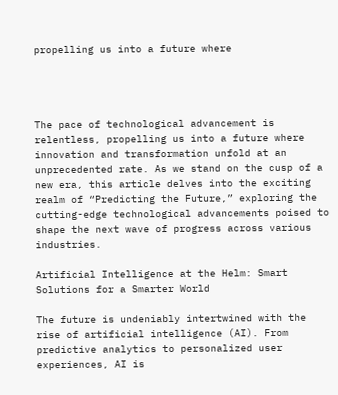propelling us into a future where




The pace of technological advancement is relentless, propelling us into a future where innovation and transformation unfold at an unprecedented rate. As we stand on the cusp of a new era, this article delves into the exciting realm of “Predicting the Future,” exploring the cutting-edge technological advancements poised to shape the next wave of progress across various industries.

Artificial Intelligence at the Helm: Smart Solutions for a Smarter World

The future is undeniably intertwined with the rise of artificial intelligence (AI). From predictive analytics to personalized user experiences, AI is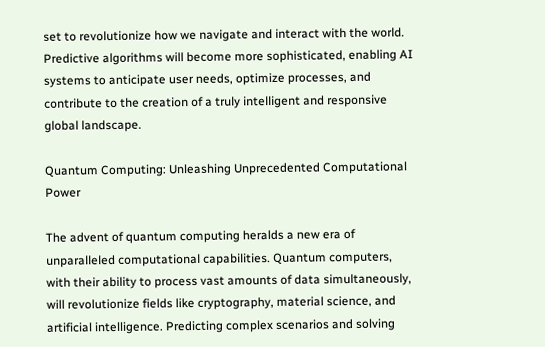set to revolutionize how we navigate and interact with the world. Predictive algorithms will become more sophisticated, enabling AI systems to anticipate user needs, optimize processes, and contribute to the creation of a truly intelligent and responsive global landscape.

Quantum Computing: Unleashing Unprecedented Computational Power

The advent of quantum computing heralds a new era of unparalleled computational capabilities. Quantum computers, with their ability to process vast amounts of data simultaneously, will revolutionize fields like cryptography, material science, and artificial intelligence. Predicting complex scenarios and solving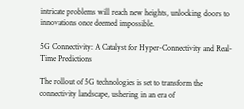intricate problems will reach new heights, unlocking doors to innovations once deemed impossible.

5G Connectivity: A Catalyst for Hyper-Connectivity and Real-Time Predictions

The rollout of 5G technologies is set to transform the connectivity landscape, ushering in an era of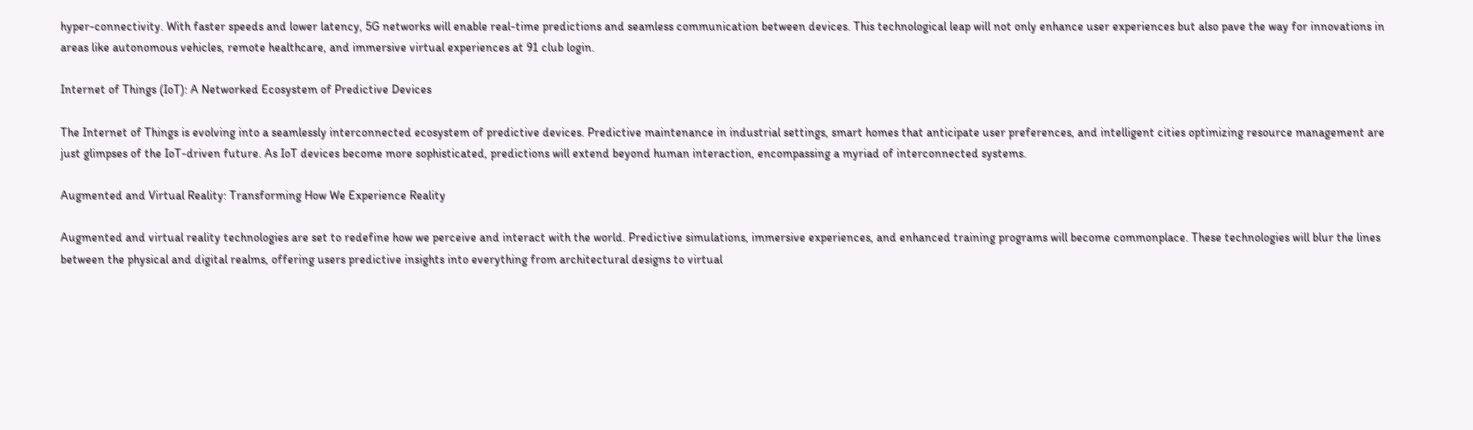hyper-connectivity. With faster speeds and lower latency, 5G networks will enable real-time predictions and seamless communication between devices. This technological leap will not only enhance user experiences but also pave the way for innovations in areas like autonomous vehicles, remote healthcare, and immersive virtual experiences at 91 club login.

Internet of Things (IoT): A Networked Ecosystem of Predictive Devices

The Internet of Things is evolving into a seamlessly interconnected ecosystem of predictive devices. Predictive maintenance in industrial settings, smart homes that anticipate user preferences, and intelligent cities optimizing resource management are just glimpses of the IoT-driven future. As IoT devices become more sophisticated, predictions will extend beyond human interaction, encompassing a myriad of interconnected systems.

Augmented and Virtual Reality: Transforming How We Experience Reality

Augmented and virtual reality technologies are set to redefine how we perceive and interact with the world. Predictive simulations, immersive experiences, and enhanced training programs will become commonplace. These technologies will blur the lines between the physical and digital realms, offering users predictive insights into everything from architectural designs to virtual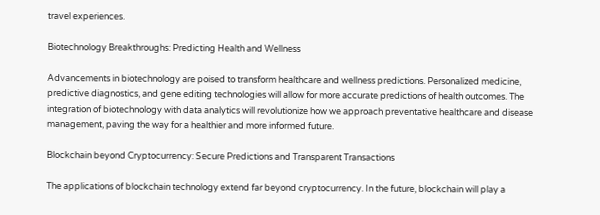travel experiences.

Biotechnology Breakthroughs: Predicting Health and Wellness

Advancements in biotechnology are poised to transform healthcare and wellness predictions. Personalized medicine, predictive diagnostics, and gene editing technologies will allow for more accurate predictions of health outcomes. The integration of biotechnology with data analytics will revolutionize how we approach preventative healthcare and disease management, paving the way for a healthier and more informed future.

Blockchain beyond Cryptocurrency: Secure Predictions and Transparent Transactions

The applications of blockchain technology extend far beyond cryptocurrency. In the future, blockchain will play a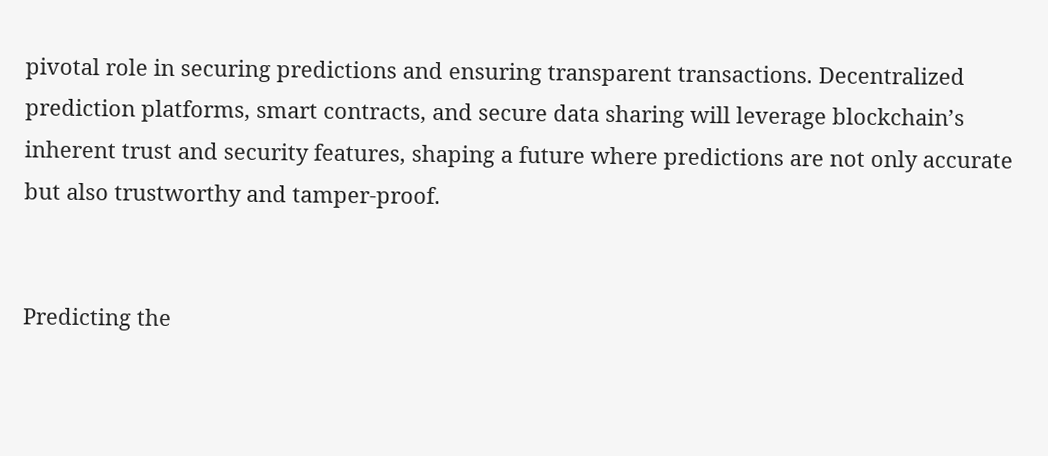pivotal role in securing predictions and ensuring transparent transactions. Decentralized prediction platforms, smart contracts, and secure data sharing will leverage blockchain’s inherent trust and security features, shaping a future where predictions are not only accurate but also trustworthy and tamper-proof.


Predicting the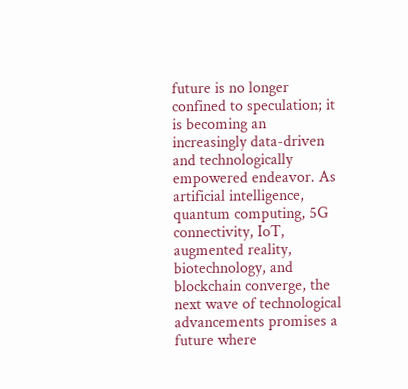future is no longer confined to speculation; it is becoming an increasingly data-driven and technologically empowered endeavor. As artificial intelligence, quantum computing, 5G connectivity, IoT, augmented reality, biotechnology, and blockchain converge, the next wave of technological advancements promises a future where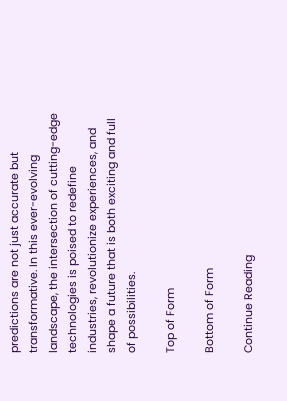predictions are not just accurate but transformative. In this ever-evolving landscape, the intersection of cutting-edge technologies is poised to redefine industries, revolutionize experiences, and shape a future that is both exciting and full of possibilities.

Top of Form

Bottom of Form

Continue Reading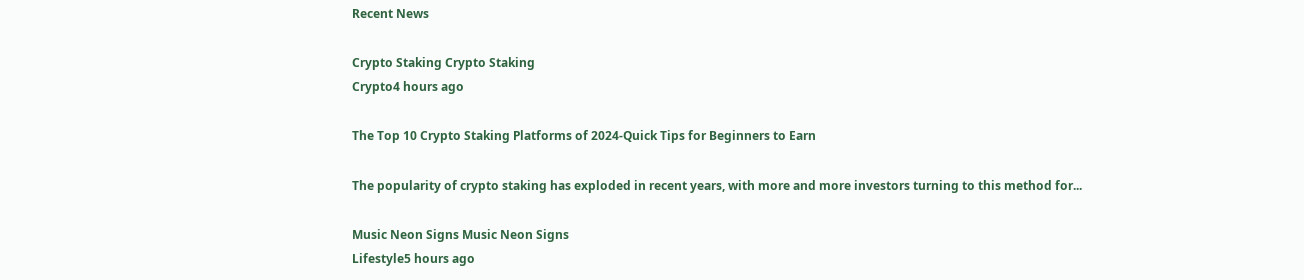Recent News

Crypto Staking Crypto Staking
Crypto4 hours ago

The Top 10 Crypto Staking Platforms of 2024-Quick Tips for Beginners to Earn

The popularity of crypto staking has exploded in recent years, with more and more investors turning to this method for...

Music Neon Signs Music Neon Signs
Lifestyle5 hours ago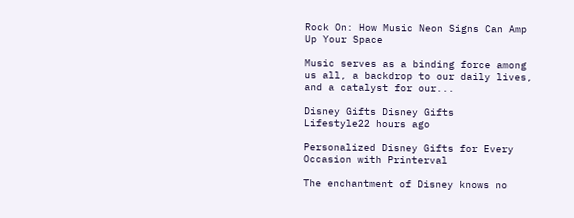Rock On: How Music Neon Signs Can Amp Up Your Space

Music serves as a binding force among us all, a backdrop to our daily lives, and a catalyst for our...

Disney Gifts Disney Gifts
Lifestyle22 hours ago

Personalized Disney Gifts for Every Occasion with Printerval

The enchantment of Disney knows no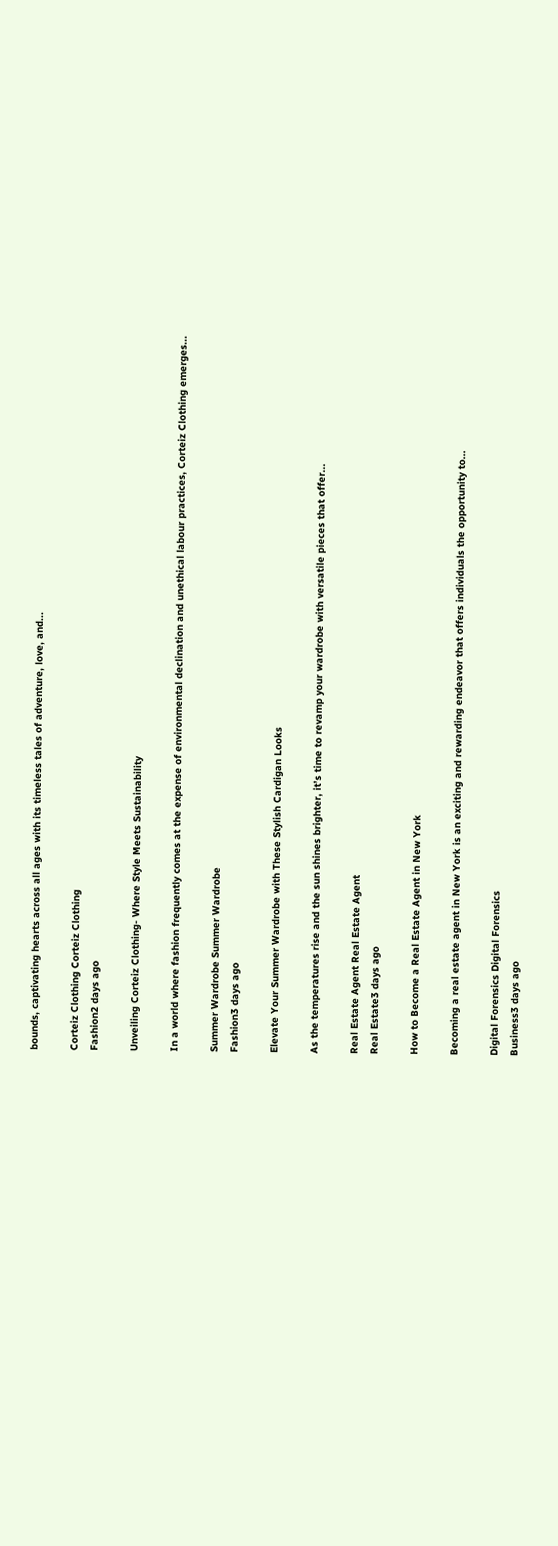bounds, captivating hearts across all ages with its timeless tales of adventure, love, and...

Corteiz Clothing Corteiz Clothing
Fashion2 days ago

Unveiling Corteiz Clothing- Where Style Meets Sustainability

In a world where fashion frequently comes at the expense of environmental declination and unethical labour practices, Corteiz Clothing emerges...

Summer Wardrobe Summer Wardrobe
Fashion3 days ago

Elevate Your Summer Wardrobe with These Stylish Cardigan Looks

As the temperatures rise and the sun shines brighter, it’s time to revamp your wardrobe with versatile pieces that offer...

Real Estate Agent Real Estate Agent
Real Estate3 days ago

How to Become a Real Estate Agent in New York

Becoming a real estate agent in New York is an exciting and rewarding endeavor that offers individuals the opportunity to...

Digital Forensics Digital Forensics
Business3 days ago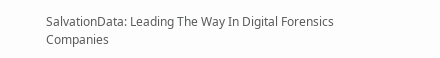SalvationData: Leading The Way In Digital Forensics Companies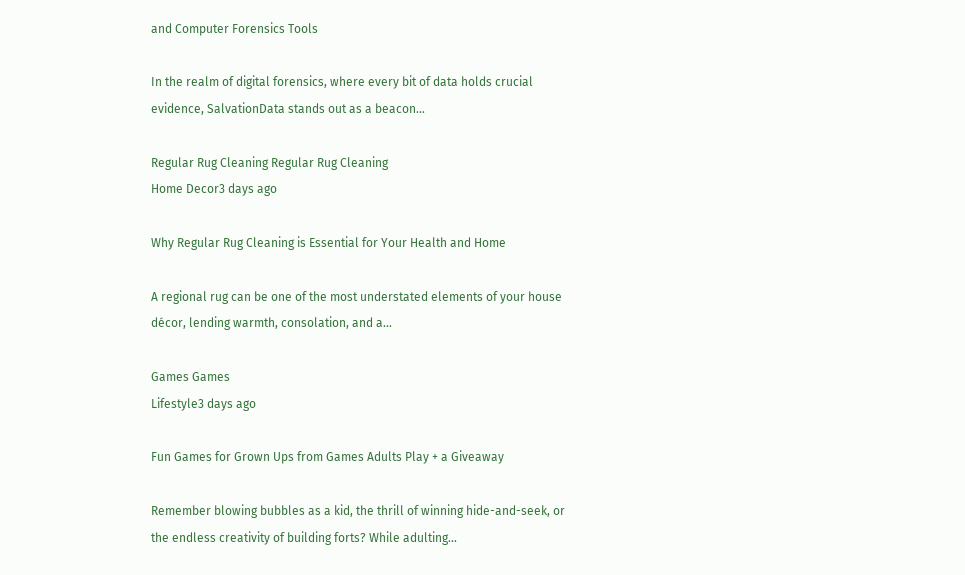and Computer Forensics Tools

In the realm of digital forensics, where every bit of data holds crucial evidence, SalvationData stands out as a beacon...

Regular Rug Cleaning Regular Rug Cleaning
Home Decor3 days ago

Why Regular Rug Cleaning is Essential for Your Health and Home

A regional rug can be one of the most understated elements of your house décor, lending warmth, consolation, and a...

Games Games
Lifestyle3 days ago

Fun Games for Grown Ups from Games Adults Play + a Giveaway

Remember blowing bubbles as a kid, the thrill of winning hide-and-seek, or the endless creativity of building forts? While adulting...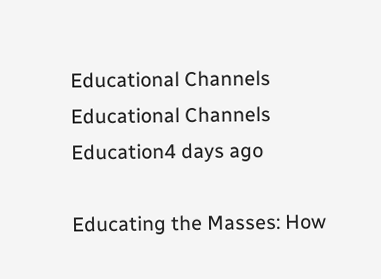Educational Channels Educational Channels
Education4 days ago

Educating the Masses: How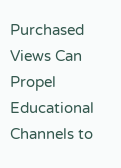Purchased Views Can Propel Educational Channels to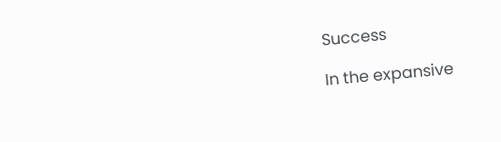Success

In the expansive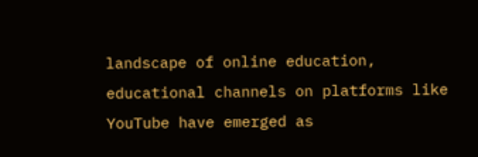landscape of online education, educational channels on platforms like YouTube have emerged as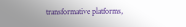transformative platforms,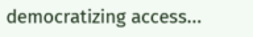democratizing access...